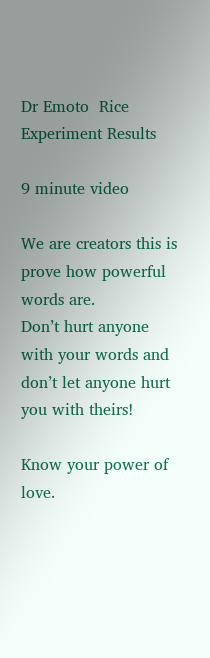Dr Emoto  Rice Experiment Results

9 minute video

We are creators this is prove how powerful words are.
Don’t hurt anyone with your words and don’t let anyone hurt you with theirs!

Know your power of love.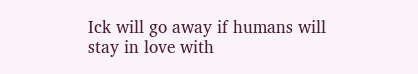Ick will go away if humans will stay in love with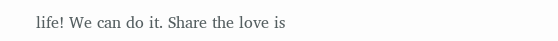life! We can do it. Share the love is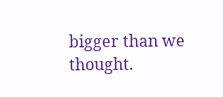bigger than we thought.